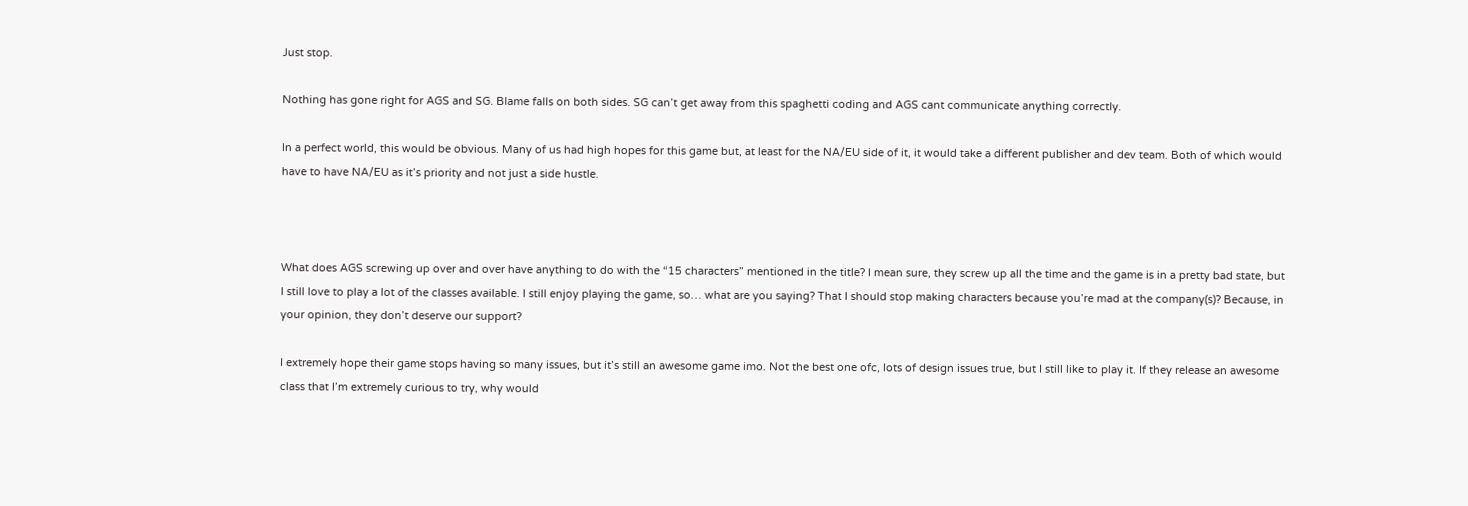Just stop.

Nothing has gone right for AGS and SG. Blame falls on both sides. SG can’t get away from this spaghetti coding and AGS cant communicate anything correctly.

In a perfect world, this would be obvious. Many of us had high hopes for this game but, at least for the NA/EU side of it, it would take a different publisher and dev team. Both of which would have to have NA/EU as it’s priority and not just a side hustle.



What does AGS screwing up over and over have anything to do with the “15 characters” mentioned in the title? I mean sure, they screw up all the time and the game is in a pretty bad state, but I still love to play a lot of the classes available. I still enjoy playing the game, so… what are you saying? That I should stop making characters because you’re mad at the company(s)? Because, in your opinion, they don’t deserve our support?

I extremely hope their game stops having so many issues, but it’s still an awesome game imo. Not the best one ofc, lots of design issues true, but I still like to play it. If they release an awesome class that I’m extremely curious to try, why would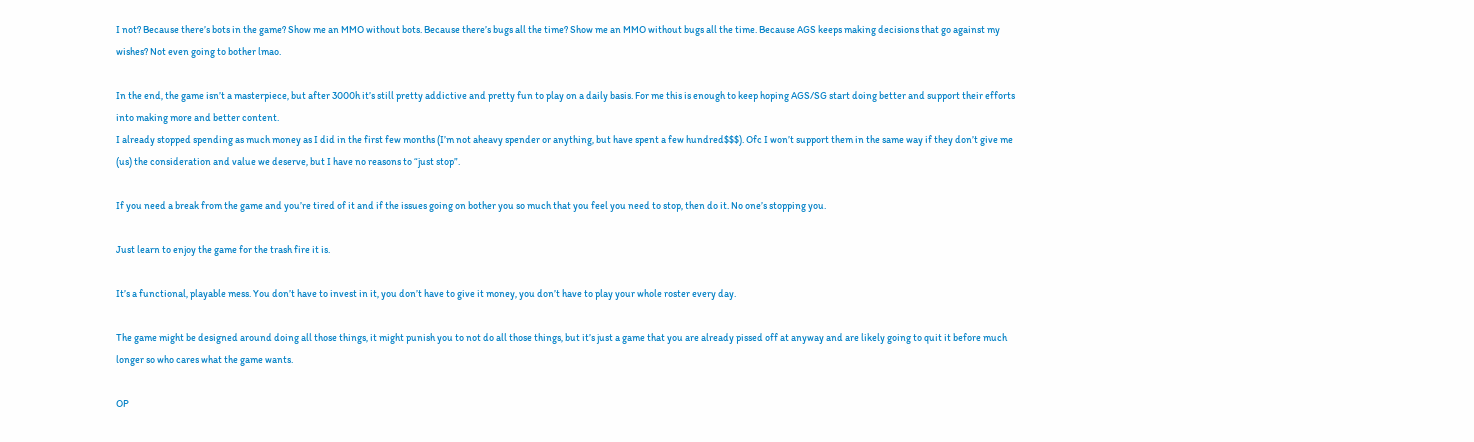I not? Because there’s bots in the game? Show me an MMO without bots. Because there’s bugs all the time? Show me an MMO without bugs all the time. Because AGS keeps making decisions that go against my wishes? Not even going to bother lmao.

In the end, the game isn’t a masterpiece, but after 3000h it’s still pretty addictive and pretty fun to play on a daily basis. For me this is enough to keep hoping AGS/SG start doing better and support their efforts into making more and better content.
I already stopped spending as much money as I did in the first few months (I’m not aheavy spender or anything, but have spent a few hundred$$$). Ofc I won’t support them in the same way if they don’t give me (us) the consideration and value we deserve, but I have no reasons to “just stop”.

If you need a break from the game and you’re tired of it and if the issues going on bother you so much that you feel you need to stop, then do it. No one’s stopping you.

Just learn to enjoy the game for the trash fire it is.

It’s a functional, playable mess. You don’t have to invest in it, you don’t have to give it money, you don’t have to play your whole roster every day.

The game might be designed around doing all those things, it might punish you to not do all those things, but it’s just a game that you are already pissed off at anyway and are likely going to quit it before much longer so who cares what the game wants.

OP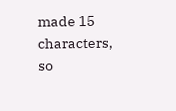made 15 characters, so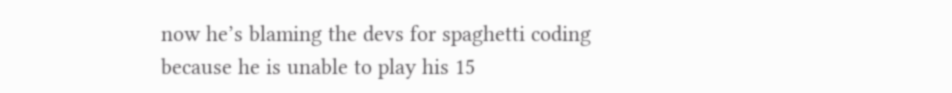now he’s blaming the devs for spaghetti coding because he is unable to play his 15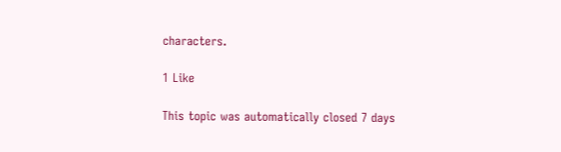characters.

1 Like

This topic was automatically closed 7 days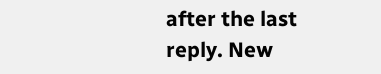after the last reply. New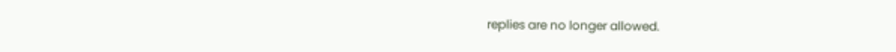replies are no longer allowed.